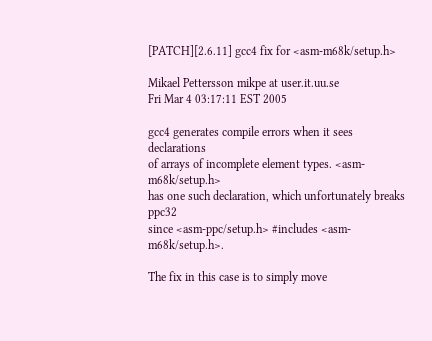[PATCH][2.6.11] gcc4 fix for <asm-m68k/setup.h>

Mikael Pettersson mikpe at user.it.uu.se
Fri Mar 4 03:17:11 EST 2005

gcc4 generates compile errors when it sees declarations
of arrays of incomplete element types. <asm-m68k/setup.h>
has one such declaration, which unfortunately breaks ppc32
since <asm-ppc/setup.h> #includes <asm-m68k/setup.h>.

The fix in this case is to simply move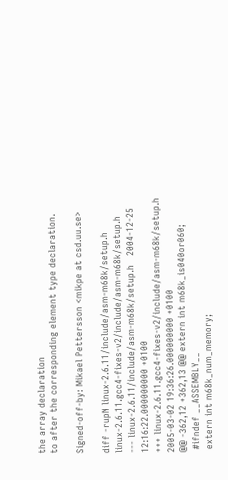the array declaration
to after the corresponding element type declaration.

Signed-off-by: Mikael Pettersson <mikpe at csd.uu.se>

diff -rupN linux-2.6.11/include/asm-m68k/setup.h linux-2.6.11.gcc4-fixes-v2/include/asm-m68k/setup.h
--- linux-2.6.11/include/asm-m68k/setup.h   2004-12-25 12:16:22.000000000 +0100
+++ linux-2.6.11.gcc4-fixes-v2/include/asm-m68k/setup.h 2005-03-02 19:36:26.000000000 +0100
@@ -362,12 +362,13 @@ extern int m68k_is040or060;
 #ifndef __ASSEMBLY__
 extern int m68k_num_memory;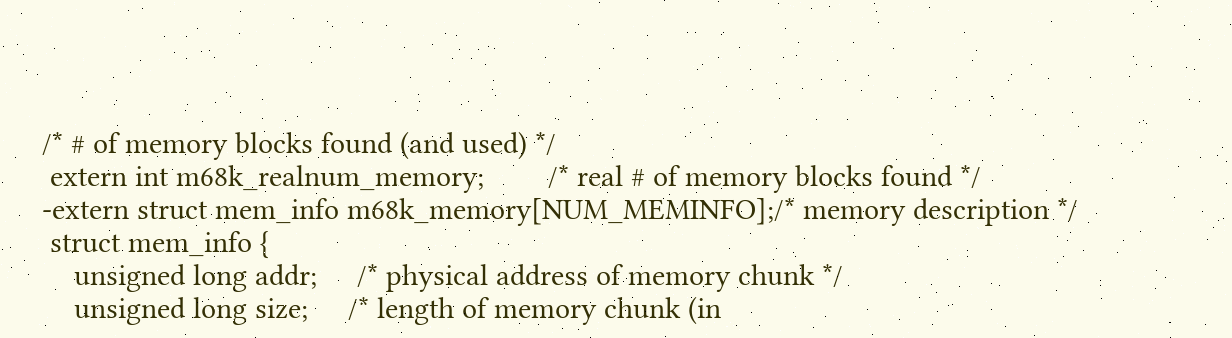/* # of memory blocks found (and used) */
 extern int m68k_realnum_memory;        /* real # of memory blocks found */
-extern struct mem_info m68k_memory[NUM_MEMINFO];/* memory description */
 struct mem_info {
    unsigned long addr;     /* physical address of memory chunk */
    unsigned long size;     /* length of memory chunk (in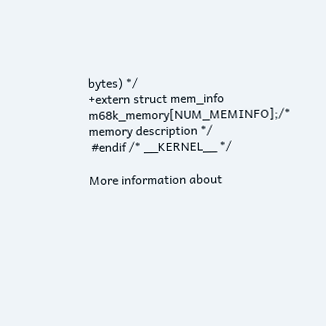bytes) */
+extern struct mem_info m68k_memory[NUM_MEMINFO];/* memory description */
 #endif /* __KERNEL__ */

More information about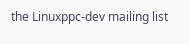the Linuxppc-dev mailing list